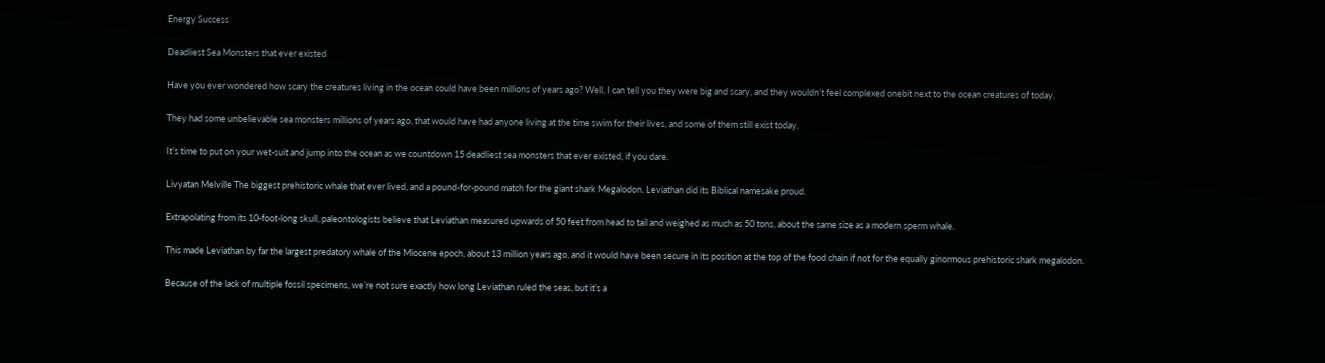Energy Success

Deadliest Sea Monsters that ever existed

Have you ever wondered how scary the creatures living in the ocean could have been millions of years ago? Well, I can tell you they were big and scary, and they wouldn’t feel complexed onebit next to the ocean creatures of today.

They had some unbelievable sea monsters millions of years ago, that would have had anyone living at the time swim for their lives, and some of them still exist today.

It’s time to put on your wet-suit and jump into the ocean as we countdown 15 deadliest sea monsters that ever existed, if you dare.

Livyatan Melville The biggest prehistoric whale that ever lived, and a pound-for-pound match for the giant shark Megalodon, Leviathan did its Biblical namesake proud.

Extrapolating from its 10-foot-long skull, paleontologists believe that Leviathan measured upwards of 50 feet from head to tail and weighed as much as 50 tons, about the same size as a modern sperm whale.

This made Leviathan by far the largest predatory whale of the Miocene epoch, about 13 million years ago, and it would have been secure in its position at the top of the food chain if not for the equally ginormous prehistoric shark megalodon.

Because of the lack of multiple fossil specimens, we’re not sure exactly how long Leviathan ruled the seas, but it’s a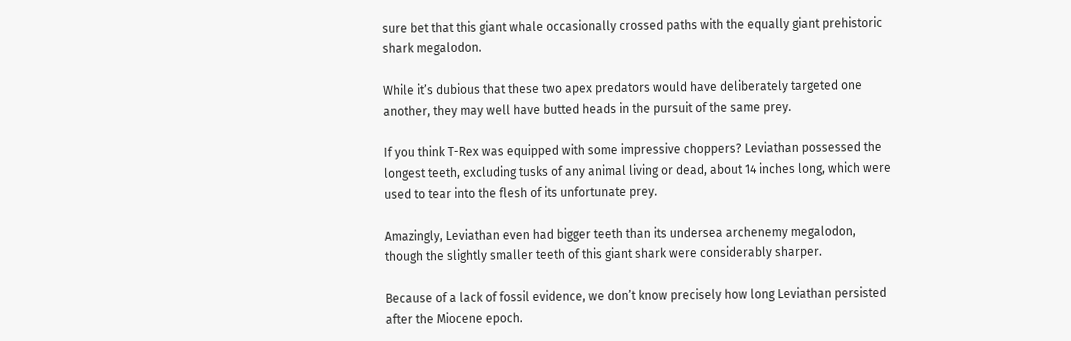sure bet that this giant whale occasionally crossed paths with the equally giant prehistoric shark megalodon.

While it’s dubious that these two apex predators would have deliberately targeted one another, they may well have butted heads in the pursuit of the same prey.

If you think T-Rex was equipped with some impressive choppers? Leviathan possessed the longest teeth, excluding tusks of any animal living or dead, about 14 inches long, which were used to tear into the flesh of its unfortunate prey.

Amazingly, Leviathan even had bigger teeth than its undersea archenemy megalodon, though the slightly smaller teeth of this giant shark were considerably sharper.

Because of a lack of fossil evidence, we don’t know precisely how long Leviathan persisted after the Miocene epoch.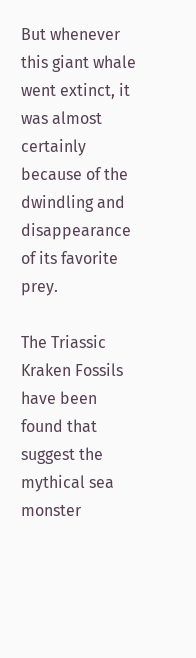But whenever this giant whale went extinct, it was almost certainly because of the dwindling and disappearance of its favorite prey.

The Triassic Kraken Fossils have been found that suggest the mythical sea monster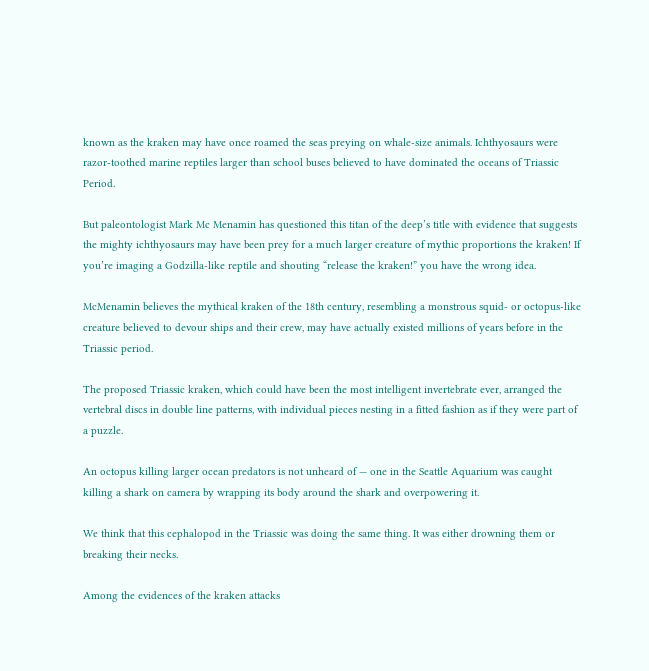known as the kraken may have once roamed the seas preying on whale-size animals. Ichthyosaurs were razor-toothed marine reptiles larger than school buses believed to have dominated the oceans of Triassic Period.

But paleontologist Mark Mc Menamin has questioned this titan of the deep’s title with evidence that suggests the mighty ichthyosaurs may have been prey for a much larger creature of mythic proportions the kraken! If you’re imaging a Godzilla-like reptile and shouting “release the kraken!” you have the wrong idea.

McMenamin believes the mythical kraken of the 18th century, resembling a monstrous squid- or octopus-like creature believed to devour ships and their crew, may have actually existed millions of years before in the Triassic period.

The proposed Triassic kraken, which could have been the most intelligent invertebrate ever, arranged the vertebral discs in double line patterns, with individual pieces nesting in a fitted fashion as if they were part of a puzzle.

An octopus killing larger ocean predators is not unheard of — one in the Seattle Aquarium was caught killing a shark on camera by wrapping its body around the shark and overpowering it.

We think that this cephalopod in the Triassic was doing the same thing. It was either drowning them or breaking their necks.

Among the evidences of the kraken attacks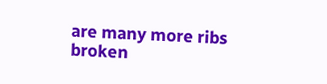are many more ribs broken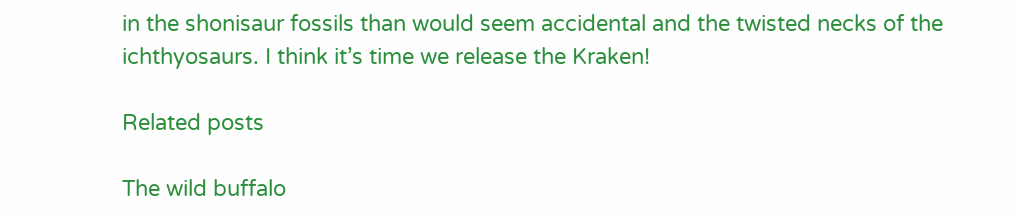in the shonisaur fossils than would seem accidental and the twisted necks of the ichthyosaurs. I think it’s time we release the Kraken!

Related posts

The wild buffalo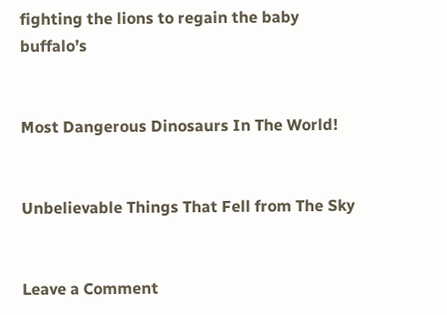fighting the lions to regain the baby buffalo’s


Most Dangerous Dinosaurs In The World!


Unbelievable Things That Fell from The Sky


Leave a Comment